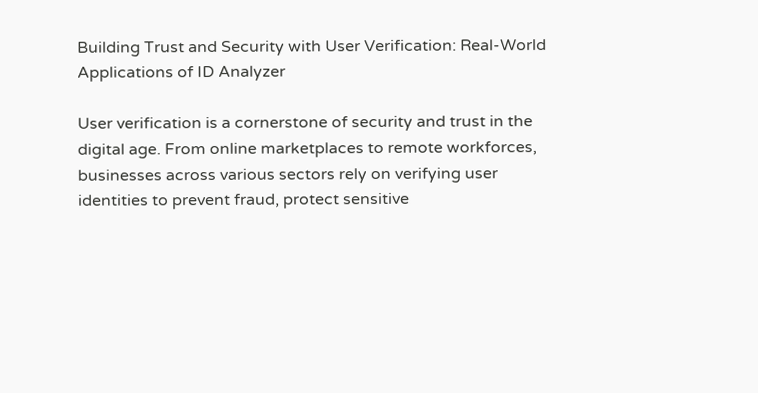Building Trust and Security with User Verification: Real-World Applications of ID Analyzer

User verification is a cornerstone of security and trust in the digital age. From online marketplaces to remote workforces, businesses across various sectors rely on verifying user identities to prevent fraud, protect sensitive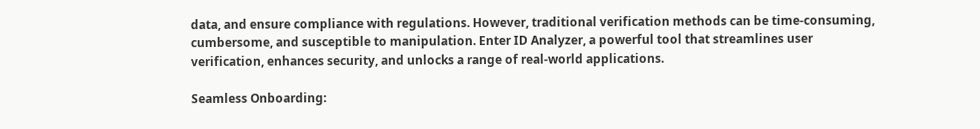data, and ensure compliance with regulations. However, traditional verification methods can be time-consuming, cumbersome, and susceptible to manipulation. Enter ID Analyzer, a powerful tool that streamlines user verification, enhances security, and unlocks a range of real-world applications.

Seamless Onboarding: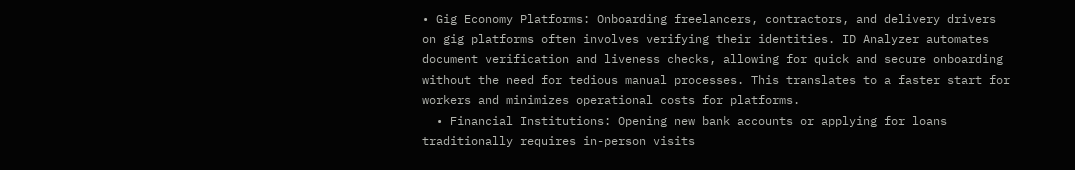• Gig Economy Platforms: Onboarding freelancers, contractors, and delivery drivers on gig platforms often involves verifying their identities. ID Analyzer automates document verification and liveness checks, allowing for quick and secure onboarding without the need for tedious manual processes. This translates to a faster start for workers and minimizes operational costs for platforms.
  • Financial Institutions: Opening new bank accounts or applying for loans traditionally requires in-person visits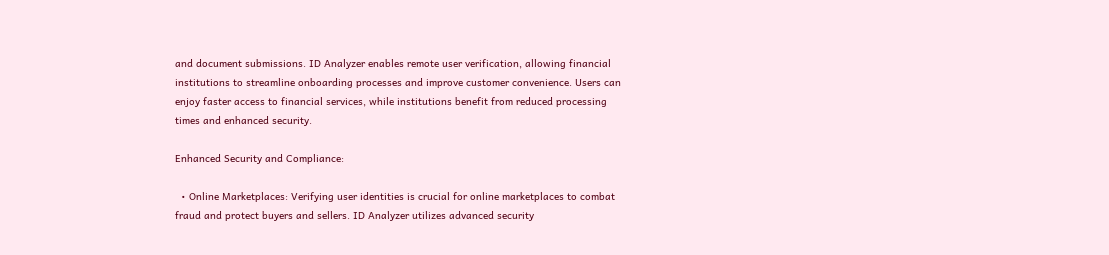and document submissions. ID Analyzer enables remote user verification, allowing financial institutions to streamline onboarding processes and improve customer convenience. Users can enjoy faster access to financial services, while institutions benefit from reduced processing times and enhanced security.

Enhanced Security and Compliance:

  • Online Marketplaces: Verifying user identities is crucial for online marketplaces to combat fraud and protect buyers and sellers. ID Analyzer utilizes advanced security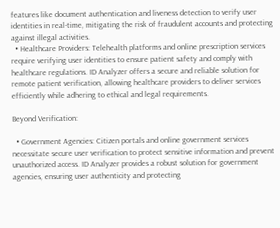features like document authentication and liveness detection to verify user identities in real-time, mitigating the risk of fraudulent accounts and protecting against illegal activities.
  • Healthcare Providers: Telehealth platforms and online prescription services require verifying user identities to ensure patient safety and comply with healthcare regulations. ID Analyzer offers a secure and reliable solution for remote patient verification, allowing healthcare providers to deliver services efficiently while adhering to ethical and legal requirements.

Beyond Verification:

  • Government Agencies: Citizen portals and online government services necessitate secure user verification to protect sensitive information and prevent unauthorized access. ID Analyzer provides a robust solution for government agencies, ensuring user authenticity and protecting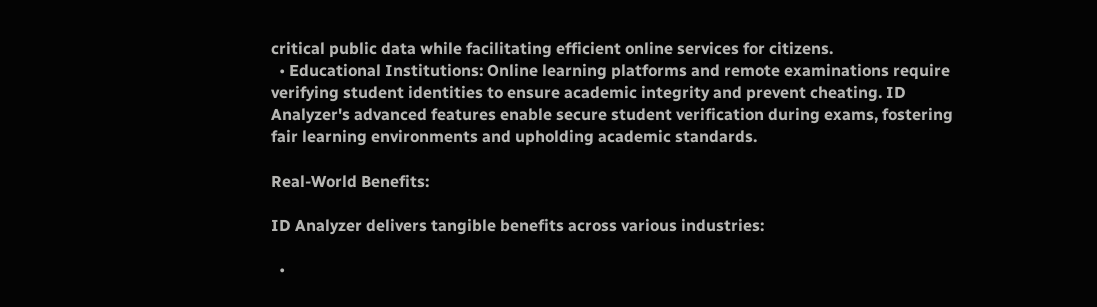critical public data while facilitating efficient online services for citizens.
  • Educational Institutions: Online learning platforms and remote examinations require verifying student identities to ensure academic integrity and prevent cheating. ID Analyzer's advanced features enable secure student verification during exams, fostering fair learning environments and upholding academic standards.

Real-World Benefits:

ID Analyzer delivers tangible benefits across various industries:

  •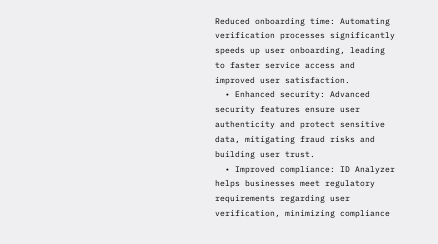Reduced onboarding time: Automating verification processes significantly speeds up user onboarding, leading to faster service access and improved user satisfaction.
  • Enhanced security: Advanced security features ensure user authenticity and protect sensitive data, mitigating fraud risks and building user trust.
  • Improved compliance: ID Analyzer helps businesses meet regulatory requirements regarding user verification, minimizing compliance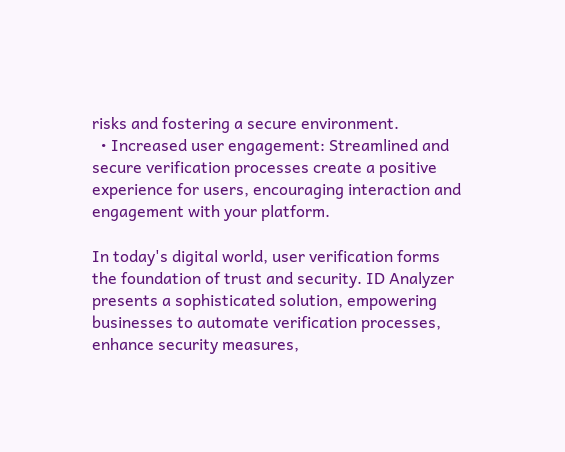risks and fostering a secure environment.
  • Increased user engagement: Streamlined and secure verification processes create a positive experience for users, encouraging interaction and engagement with your platform.

In today's digital world, user verification forms the foundation of trust and security. ID Analyzer presents a sophisticated solution, empowering businesses to automate verification processes, enhance security measures,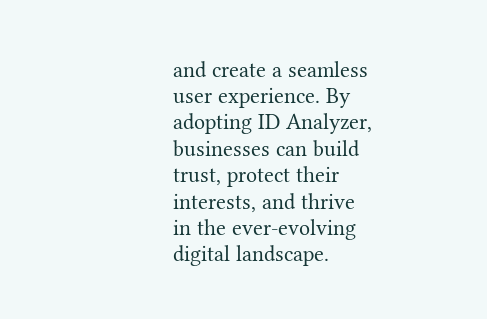and create a seamless user experience. By adopting ID Analyzer, businesses can build trust, protect their interests, and thrive in the ever-evolving digital landscape.